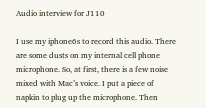Audio interview for J110

I use my iphone6s to record this audio. There are some dusts on my internal cell phone microphone. So, at first, there is a few noise mixed with Mac’s voice. I put a piece of napkin to plug up the microphone. Then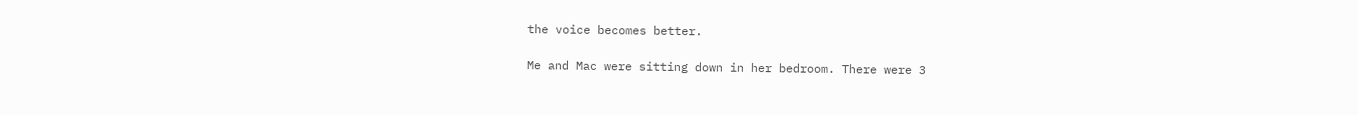the voice becomes better.

Me and Mac were sitting down in her bedroom. There were 3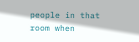people in that room when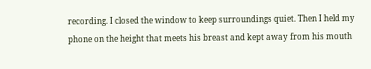recording. I closed the window to keep surroundings quiet. Then I held my phone on the height that meets his breast and kept away from his mouth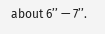about 6’’ — 7’’.